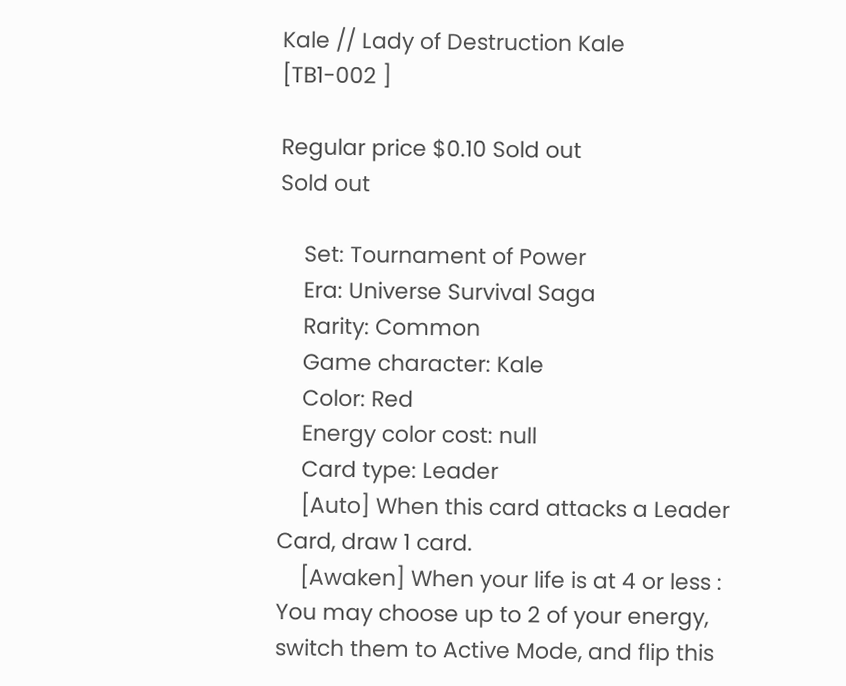Kale // Lady of Destruction Kale
[TB1-002 ]

Regular price $0.10 Sold out
Sold out

    Set: Tournament of Power
    Era: Universe Survival Saga
    Rarity: Common
    Game character: Kale
    Color: Red
    Energy color cost: null
    Card type: Leader
    [Auto] When this card attacks a Leader Card, draw 1 card.
    [Awaken] When your life is at 4 or less : You may choose up to 2 of your energy, switch them to Active Mode, and flip this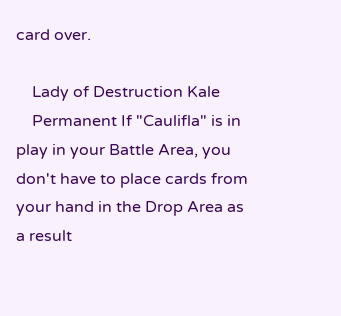card over.

    Lady of Destruction Kale
    Permanent If "Caulifla" is in play in your Battle Area, you don't have to place cards from your hand in the Drop Area as a result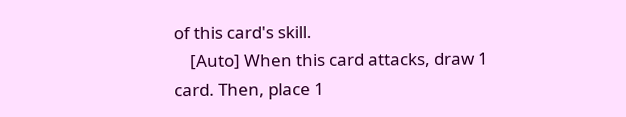of this card's skill.
    [Auto] When this card attacks, draw 1 card. Then, place 1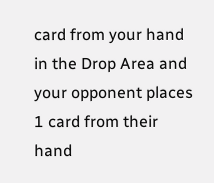card from your hand in the Drop Area and your opponent places 1 card from their hand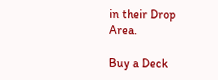in their Drop Area.

Buy a Deck